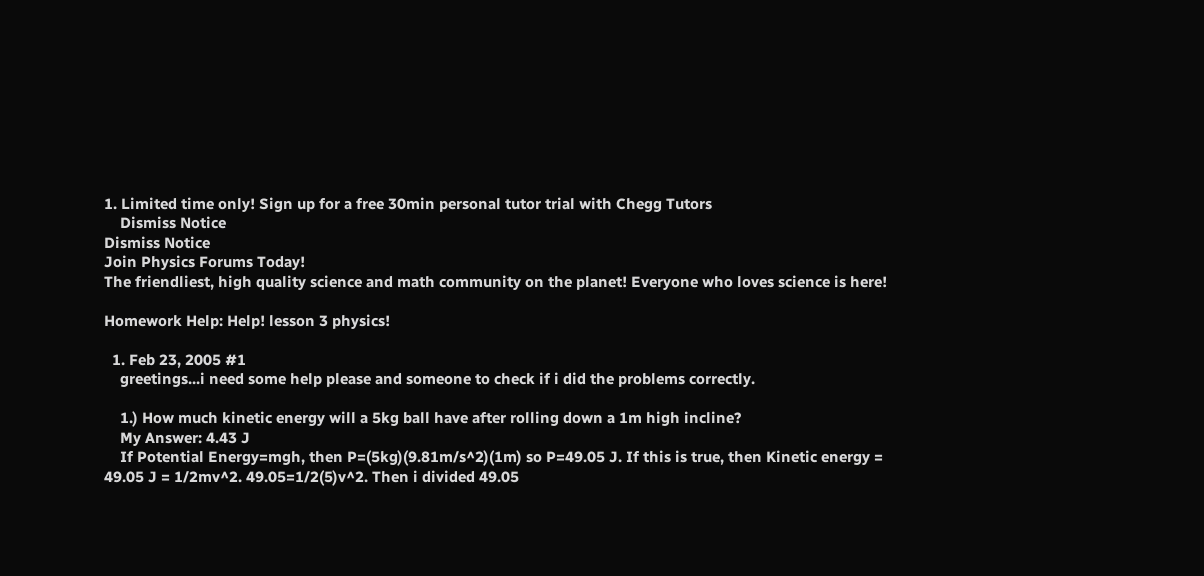1. Limited time only! Sign up for a free 30min personal tutor trial with Chegg Tutors
    Dismiss Notice
Dismiss Notice
Join Physics Forums Today!
The friendliest, high quality science and math community on the planet! Everyone who loves science is here!

Homework Help: Help! lesson 3 physics!

  1. Feb 23, 2005 #1
    greetings...i need some help please and someone to check if i did the problems correctly.

    1.) How much kinetic energy will a 5kg ball have after rolling down a 1m high incline?
    My Answer: 4.43 J
    If Potential Energy=mgh, then P=(5kg)(9.81m/s^2)(1m) so P=49.05 J. If this is true, then Kinetic energy = 49.05 J = 1/2mv^2. 49.05=1/2(5)v^2. Then i divided 49.05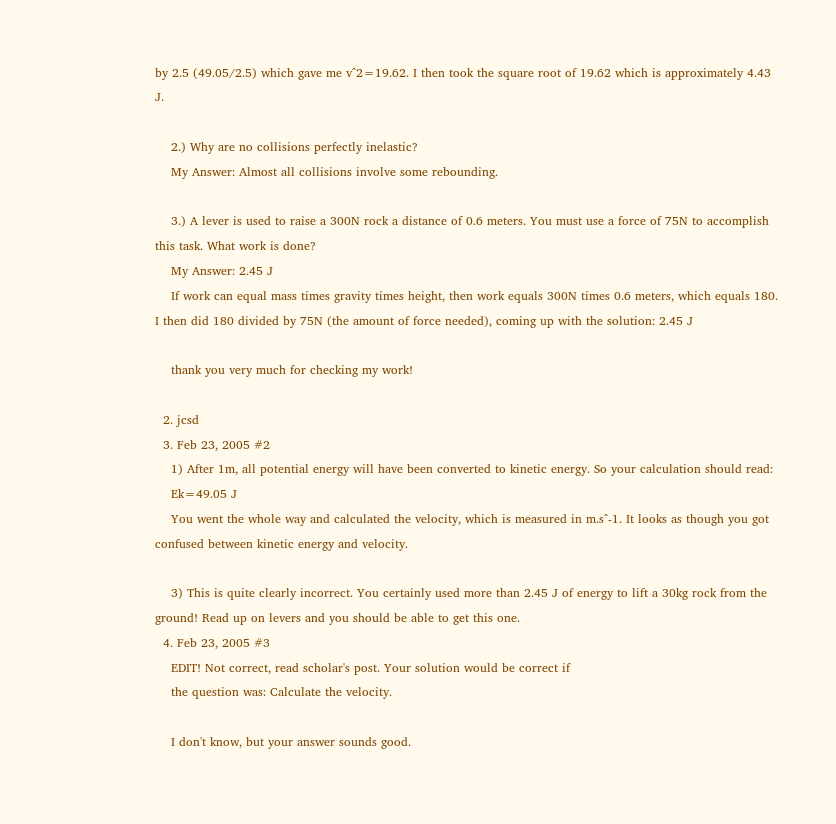by 2.5 (49.05/2.5) which gave me v^2=19.62. I then took the square root of 19.62 which is approximately 4.43 J.

    2.) Why are no collisions perfectly inelastic?
    My Answer: Almost all collisions involve some rebounding.

    3.) A lever is used to raise a 300N rock a distance of 0.6 meters. You must use a force of 75N to accomplish this task. What work is done?
    My Answer: 2.45 J
    If work can equal mass times gravity times height, then work equals 300N times 0.6 meters, which equals 180. I then did 180 divided by 75N (the amount of force needed), coming up with the solution: 2.45 J

    thank you very much for checking my work!

  2. jcsd
  3. Feb 23, 2005 #2
    1) After 1m, all potential energy will have been converted to kinetic energy. So your calculation should read:
    Ek=49.05 J
    You went the whole way and calculated the velocity, which is measured in m.s^-1. It looks as though you got confused between kinetic energy and velocity.

    3) This is quite clearly incorrect. You certainly used more than 2.45 J of energy to lift a 30kg rock from the ground! Read up on levers and you should be able to get this one.
  4. Feb 23, 2005 #3
    EDIT! Not correct, read scholar's post. Your solution would be correct if
    the question was: Calculate the velocity.

    I don't know, but your answer sounds good.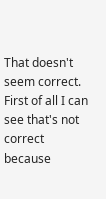That doesn't seem correct. First of all I can see that's not correct because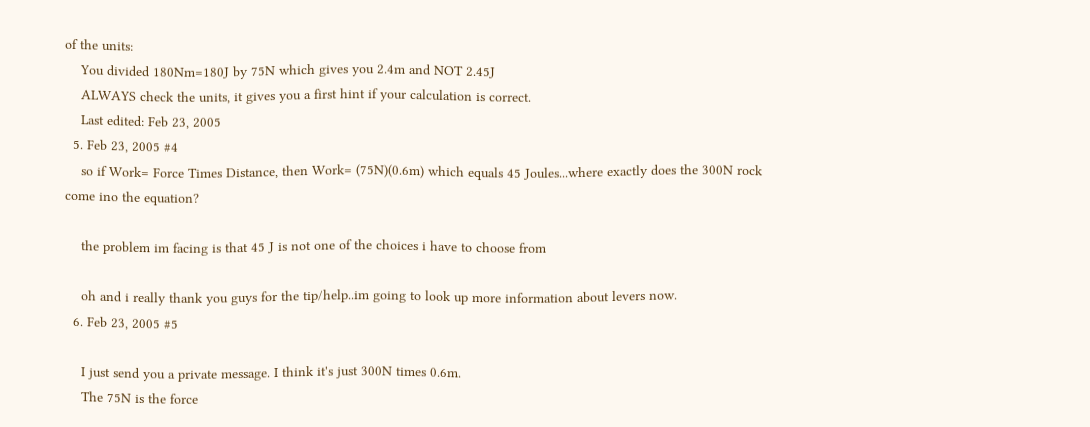of the units:
    You divided 180Nm=180J by 75N which gives you 2.4m and NOT 2.45J
    ALWAYS check the units, it gives you a first hint if your calculation is correct.
    Last edited: Feb 23, 2005
  5. Feb 23, 2005 #4
    so if Work= Force Times Distance, then Work= (75N)(0.6m) which equals 45 Joules...where exactly does the 300N rock come ino the equation?

    the problem im facing is that 45 J is not one of the choices i have to choose from

    oh and i really thank you guys for the tip/help..im going to look up more information about levers now.
  6. Feb 23, 2005 #5

    I just send you a private message. I think it's just 300N times 0.6m.
    The 75N is the force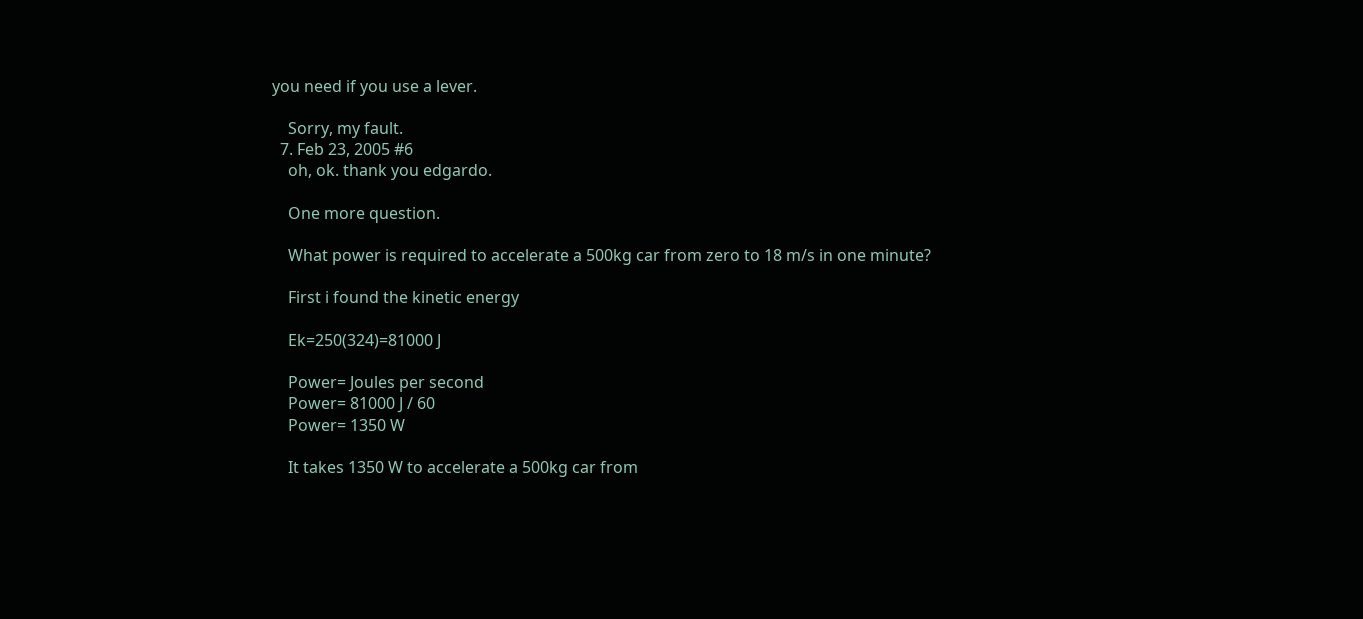you need if you use a lever.

    Sorry, my fault.
  7. Feb 23, 2005 #6
    oh, ok. thank you edgardo.

    One more question.

    What power is required to accelerate a 500kg car from zero to 18 m/s in one minute?

    First i found the kinetic energy

    Ek=250(324)=81000 J

    Power= Joules per second
    Power= 81000 J / 60
    Power= 1350 W

    It takes 1350 W to accelerate a 500kg car from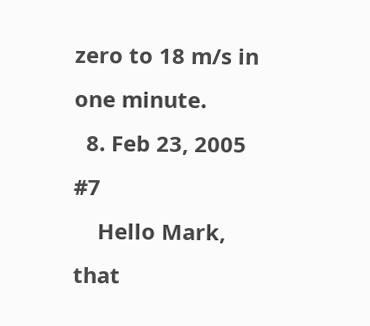zero to 18 m/s in one minute.
  8. Feb 23, 2005 #7
    Hello Mark, that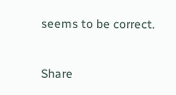seems to be correct.


Share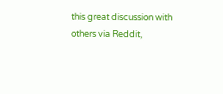this great discussion with others via Reddit,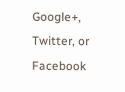Google+, Twitter, or Facebook